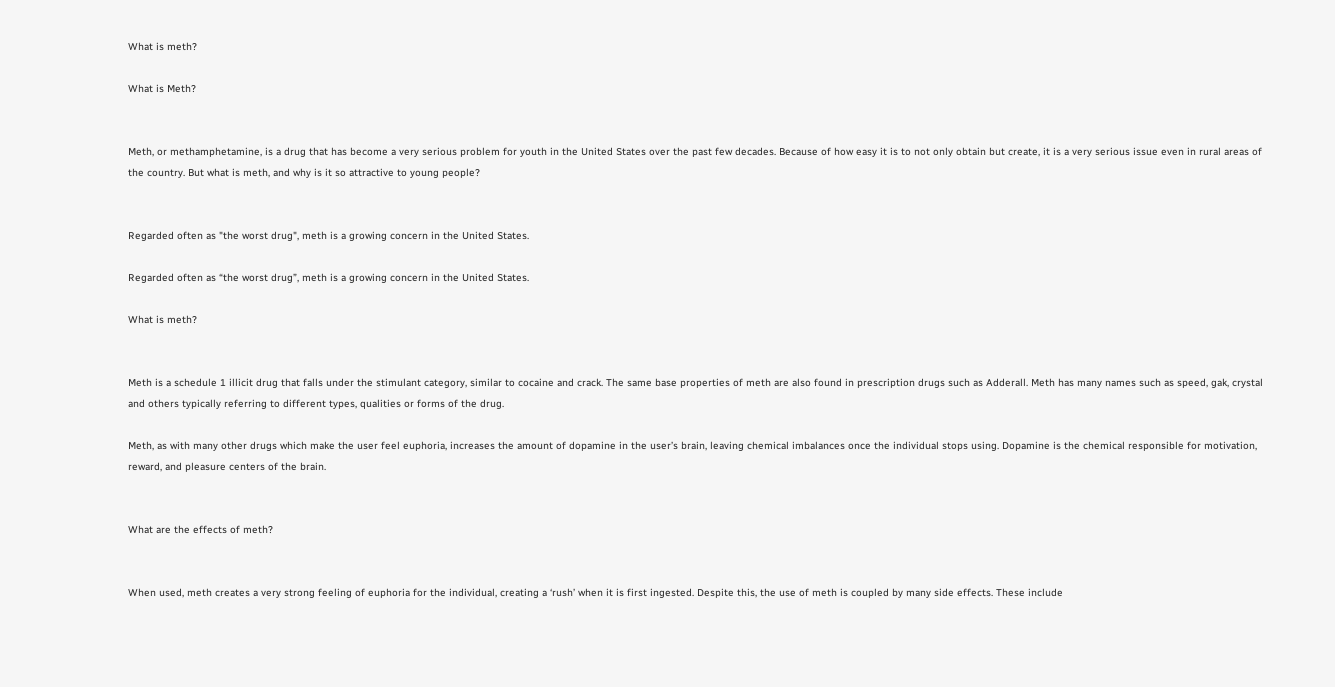What is meth?

What is Meth?


Meth, or methamphetamine, is a drug that has become a very serious problem for youth in the United States over the past few decades. Because of how easy it is to not only obtain but create, it is a very serious issue even in rural areas of the country. But what is meth, and why is it so attractive to young people?


Regarded often as "the worst drug", meth is a growing concern in the United States.

Regarded often as “the worst drug”, meth is a growing concern in the United States.

What is meth?


Meth is a schedule 1 illicit drug that falls under the stimulant category, similar to cocaine and crack. The same base properties of meth are also found in prescription drugs such as Adderall. Meth has many names such as speed, gak, crystal and others typically referring to different types, qualities or forms of the drug.

Meth, as with many other drugs which make the user feel euphoria, increases the amount of dopamine in the user’s brain, leaving chemical imbalances once the individual stops using. Dopamine is the chemical responsible for motivation, reward, and pleasure centers of the brain.


What are the effects of meth?


When used, meth creates a very strong feeling of euphoria for the individual, creating a ‘rush’ when it is first ingested. Despite this, the use of meth is coupled by many side effects. These include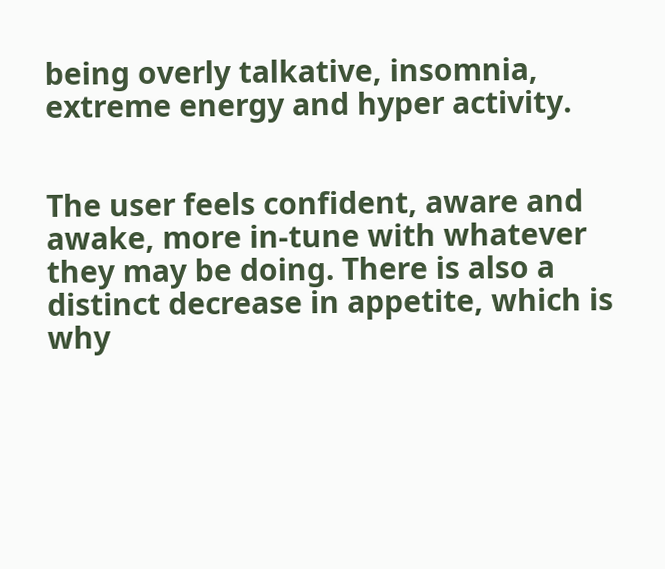being overly talkative, insomnia, extreme energy and hyper activity.


The user feels confident, aware and awake, more in-tune with whatever they may be doing. There is also a distinct decrease in appetite, which is why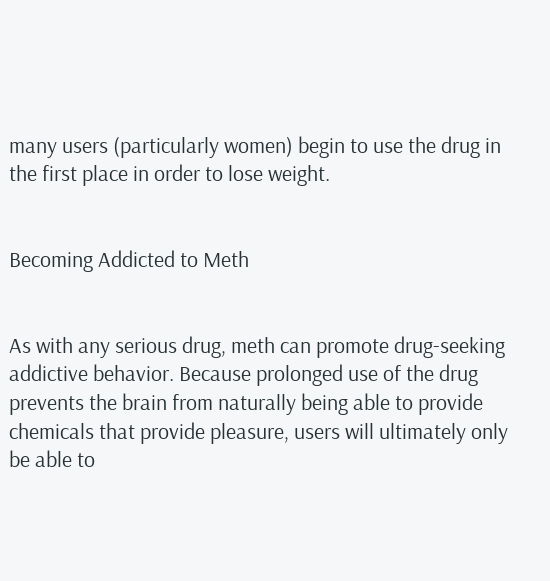many users (particularly women) begin to use the drug in the first place in order to lose weight.


Becoming Addicted to Meth


As with any serious drug, meth can promote drug-seeking addictive behavior. Because prolonged use of the drug prevents the brain from naturally being able to provide chemicals that provide pleasure, users will ultimately only be able to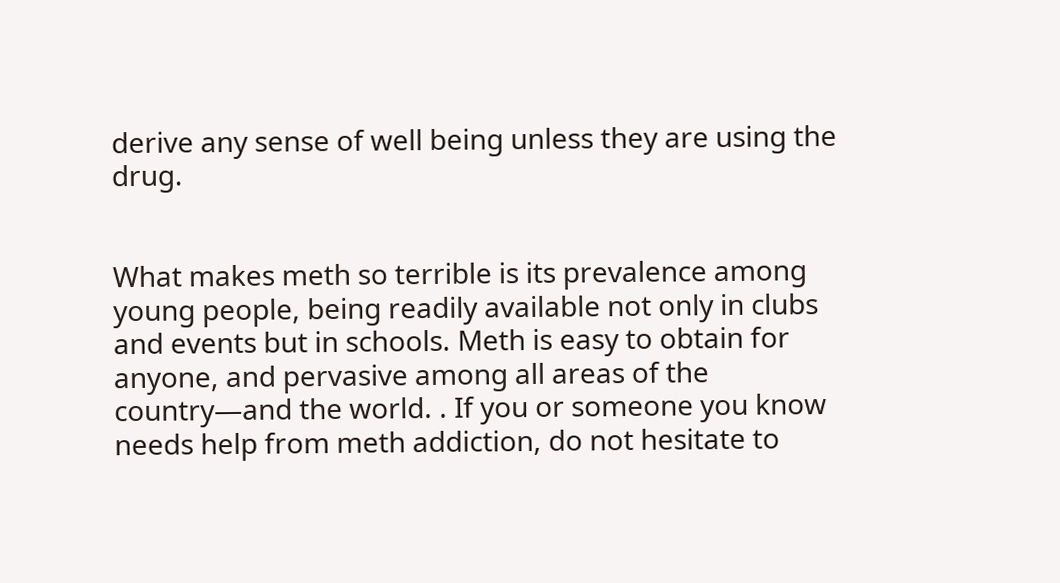derive any sense of well being unless they are using the drug.


What makes meth so terrible is its prevalence among young people, being readily available not only in clubs and events but in schools. Meth is easy to obtain for anyone, and pervasive among all areas of the country—and the world. . If you or someone you know needs help from meth addiction, do not hesitate to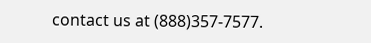contact us at (888)357-7577.